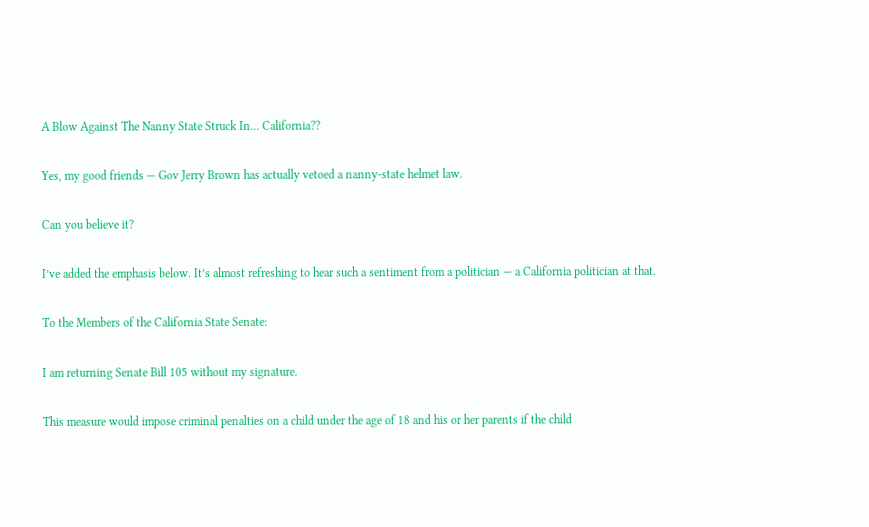A Blow Against The Nanny State Struck In… California??

Yes, my good friends — Gov Jerry Brown has actually vetoed a nanny-state helmet law.

Can you believe it?

I’ve added the emphasis below. It’s almost refreshing to hear such a sentiment from a politician — a California politician at that.

To the Members of the California State Senate:

I am returning Senate Bill 105 without my signature.

This measure would impose criminal penalties on a child under the age of 18 and his or her parents if the child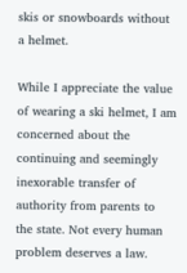skis or snowboards without a helmet.

While I appreciate the value of wearing a ski helmet, I am concerned about the continuing and seemingly inexorable transfer of authority from parents to the state. Not every human problem deserves a law.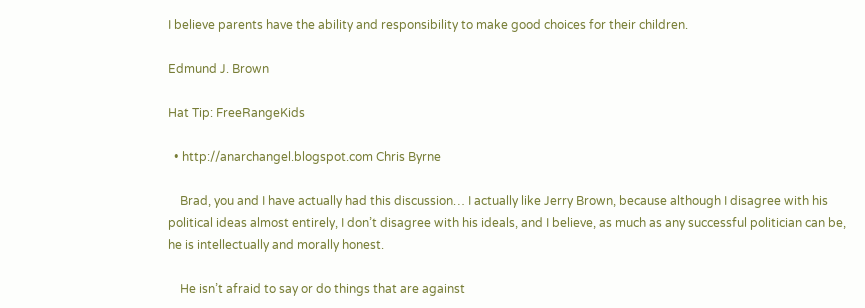I believe parents have the ability and responsibility to make good choices for their children.

Edmund J. Brown

Hat Tip: FreeRangeKids

  • http://anarchangel.blogspot.com Chris Byrne

    Brad, you and I have actually had this discussion… I actually like Jerry Brown, because although I disagree with his political ideas almost entirely, I don’t disagree with his ideals, and I believe, as much as any successful politician can be, he is intellectually and morally honest.

    He isn’t afraid to say or do things that are against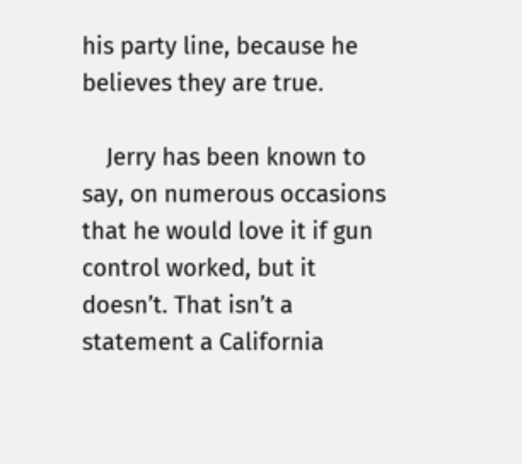his party line, because he believes they are true.

    Jerry has been known to say, on numerous occasions that he would love it if gun control worked, but it doesn’t. That isn’t a statement a California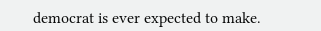democrat is ever expected to make.